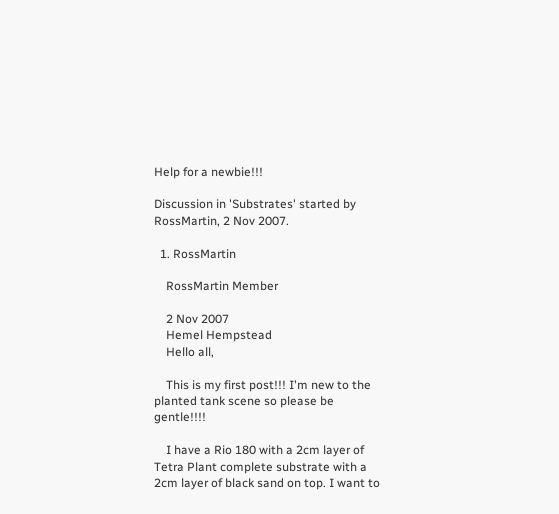Help for a newbie!!!

Discussion in 'Substrates' started by RossMartin, 2 Nov 2007.

  1. RossMartin

    RossMartin Member

    2 Nov 2007
    Hemel Hempstead
    Hello all,

    This is my first post!!! I'm new to the planted tank scene so please be gentle!!!!

    I have a Rio 180 with a 2cm layer of Tetra Plant complete substrate with a 2cm layer of black sand on top. I want to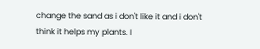change the sand as i don't like it and i don't think it helps my plants. I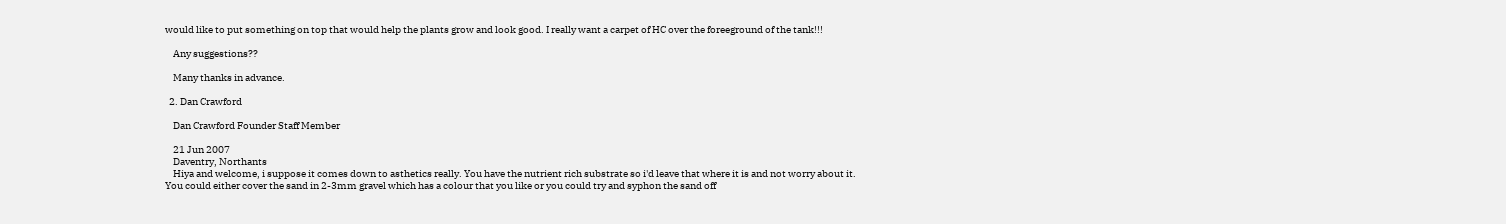would like to put something on top that would help the plants grow and look good. I really want a carpet of HC over the foreeground of the tank!!!

    Any suggestions??

    Many thanks in advance.

  2. Dan Crawford

    Dan Crawford Founder Staff Member

    21 Jun 2007
    Daventry, Northants
    Hiya and welcome, i suppose it comes down to asthetics really. You have the nutrient rich substrate so i'd leave that where it is and not worry about it. You could either cover the sand in 2-3mm gravel which has a colour that you like or you could try and syphon the sand off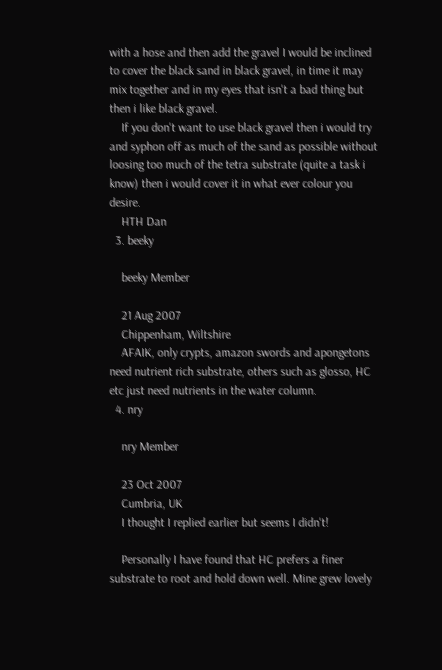with a hose and then add the gravel I would be inclined to cover the black sand in black gravel, in time it may mix together and in my eyes that isn't a bad thing but then i like black gravel.
    If you don't want to use black gravel then i would try and syphon off as much of the sand as possible without loosing too much of the tetra substrate (quite a task i know) then i would cover it in what ever colour you desire.
    HTH Dan
  3. beeky

    beeky Member

    21 Aug 2007
    Chippenham, Wiltshire
    AFAIK, only crypts, amazon swords and apongetons need nutrient rich substrate, others such as glosso, HC etc just need nutrients in the water column.
  4. nry

    nry Member

    23 Oct 2007
    Cumbria, UK
    I thought I replied earlier but seems I didn't!

    Personally I have found that HC prefers a finer substrate to root and hold down well. Mine grew lovely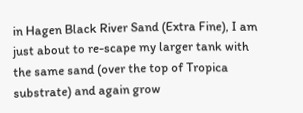in Hagen Black River Sand (Extra Fine), I am just about to re-scape my larger tank with the same sand (over the top of Tropica substrate) and again grow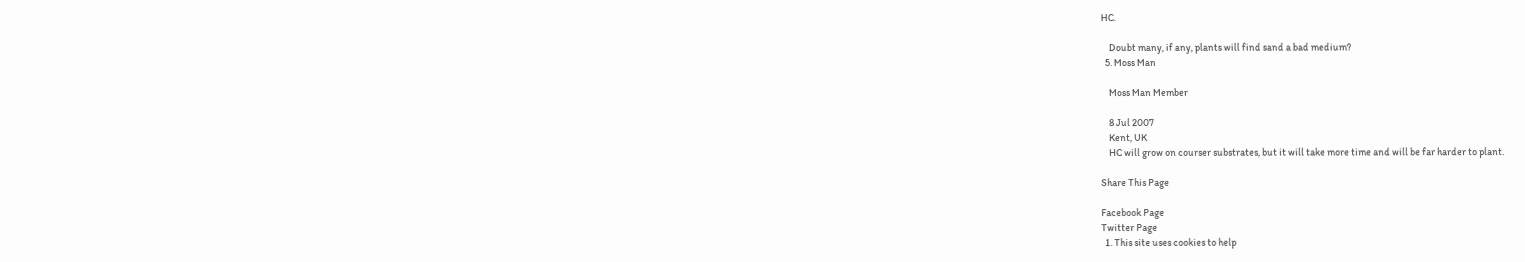HC.

    Doubt many, if any, plants will find sand a bad medium?
  5. Moss Man

    Moss Man Member

    8 Jul 2007
    Kent, UK
    HC will grow on courser substrates, but it will take more time and will be far harder to plant.

Share This Page

Facebook Page
Twitter Page
  1. This site uses cookies to help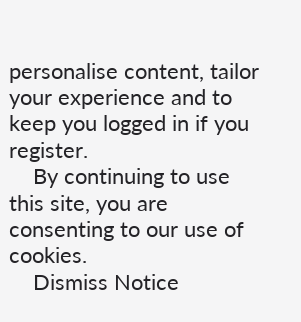personalise content, tailor your experience and to keep you logged in if you register.
    By continuing to use this site, you are consenting to our use of cookies.
    Dismiss Notice